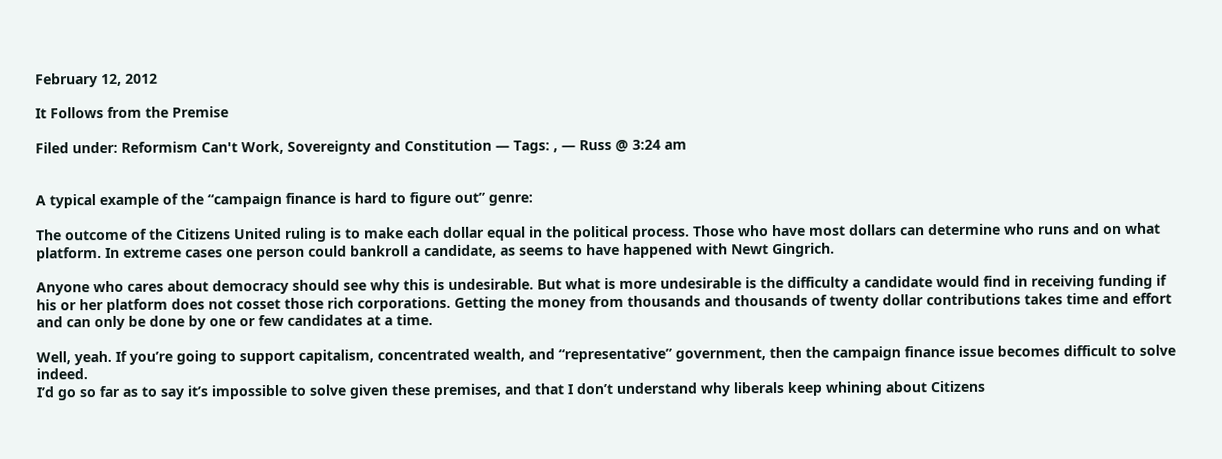February 12, 2012

It Follows from the Premise

Filed under: Reformism Can't Work, Sovereignty and Constitution — Tags: , — Russ @ 3:24 am


A typical example of the “campaign finance is hard to figure out” genre:

The outcome of the Citizens United ruling is to make each dollar equal in the political process. Those who have most dollars can determine who runs and on what platform. In extreme cases one person could bankroll a candidate, as seems to have happened with Newt Gingrich.

Anyone who cares about democracy should see why this is undesirable. But what is more undesirable is the difficulty a candidate would find in receiving funding if his or her platform does not cosset those rich corporations. Getting the money from thousands and thousands of twenty dollar contributions takes time and effort and can only be done by one or few candidates at a time.

Well, yeah. If you’re going to support capitalism, concentrated wealth, and “representative” government, then the campaign finance issue becomes difficult to solve indeed.
I’d go so far as to say it’s impossible to solve given these premises, and that I don’t understand why liberals keep whining about Citizens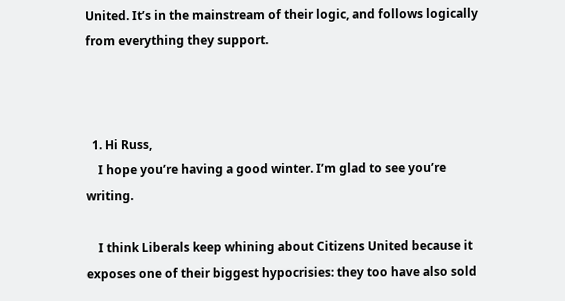United. It’s in the mainstream of their logic, and follows logically from everything they support.



  1. Hi Russ,
    I hope you’re having a good winter. I’m glad to see you’re writing.

    I think Liberals keep whining about Citizens United because it exposes one of their biggest hypocrisies: they too have also sold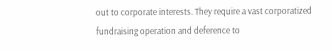out to corporate interests. They require a vast corporatized fundraising operation and deference to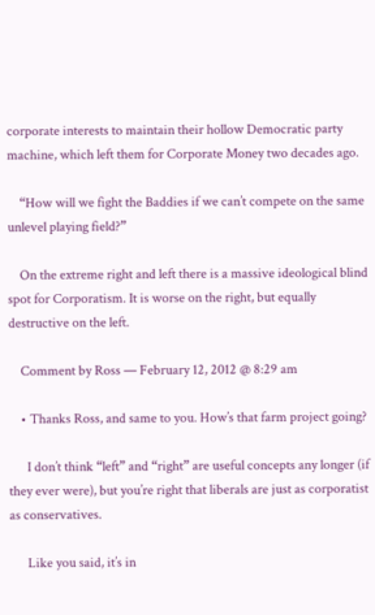corporate interests to maintain their hollow Democratic party machine, which left them for Corporate Money two decades ago.

    “How will we fight the Baddies if we can’t compete on the same unlevel playing field?”

    On the extreme right and left there is a massive ideological blind spot for Corporatism. It is worse on the right, but equally destructive on the left.

    Comment by Ross — February 12, 2012 @ 8:29 am

    • Thanks Ross, and same to you. How’s that farm project going?

      I don’t think “left” and “right” are useful concepts any longer (if they ever were), but you’re right that liberals are just as corporatist as conservatives.

      Like you said, it’s in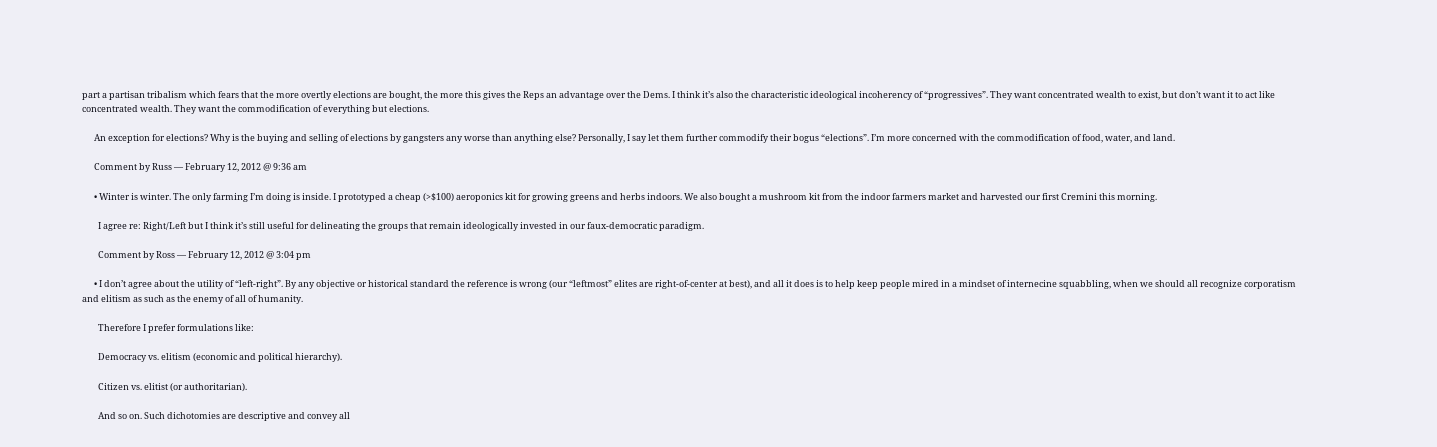part a partisan tribalism which fears that the more overtly elections are bought, the more this gives the Reps an advantage over the Dems. I think it’s also the characteristic ideological incoherency of “progressives”. They want concentrated wealth to exist, but don’t want it to act like concentrated wealth. They want the commodification of everything but elections.

      An exception for elections? Why is the buying and selling of elections by gangsters any worse than anything else? Personally, I say let them further commodify their bogus “elections”. I’m more concerned with the commodification of food, water, and land.

      Comment by Russ — February 12, 2012 @ 9:36 am

      • Winter is winter. The only farming I’m doing is inside. I prototyped a cheap (>$100) aeroponics kit for growing greens and herbs indoors. We also bought a mushroom kit from the indoor farmers market and harvested our first Cremini this morning.

        I agree re: Right/Left but I think it’s still useful for delineating the groups that remain ideologically invested in our faux-democratic paradigm.

        Comment by Ross — February 12, 2012 @ 3:04 pm

      • I don’t agree about the utility of “left-right”. By any objective or historical standard the reference is wrong (our “leftmost” elites are right-of-center at best), and all it does is to help keep people mired in a mindset of internecine squabbling, when we should all recognize corporatism and elitism as such as the enemy of all of humanity.

        Therefore I prefer formulations like:

        Democracy vs. elitism (economic and political hierarchy).

        Citizen vs. elitist (or authoritarian).

        And so on. Such dichotomies are descriptive and convey all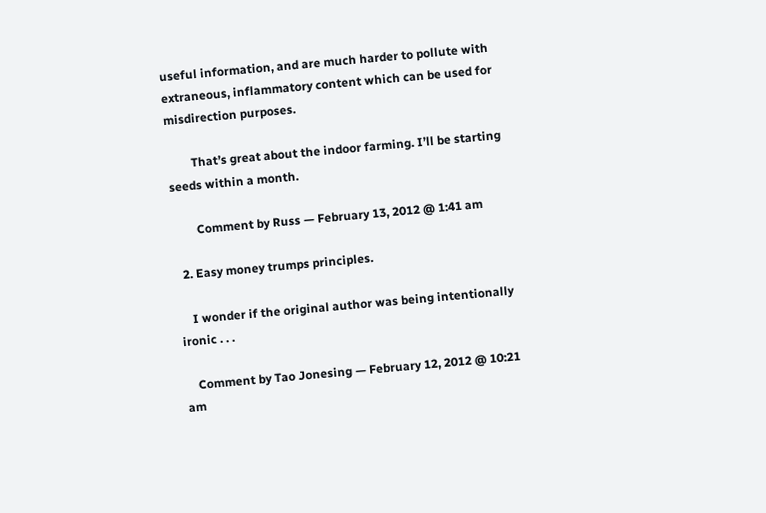useful information, and are much harder to pollute with extraneous, inflammatory content which can be used for misdirection purposes.

        That’s great about the indoor farming. I’ll be starting seeds within a month.

        Comment by Russ — February 13, 2012 @ 1:41 am

  2. Easy money trumps principles.

    I wonder if the original author was being intentionally ironic . . .

    Comment by Tao Jonesing — February 12, 2012 @ 10:21 am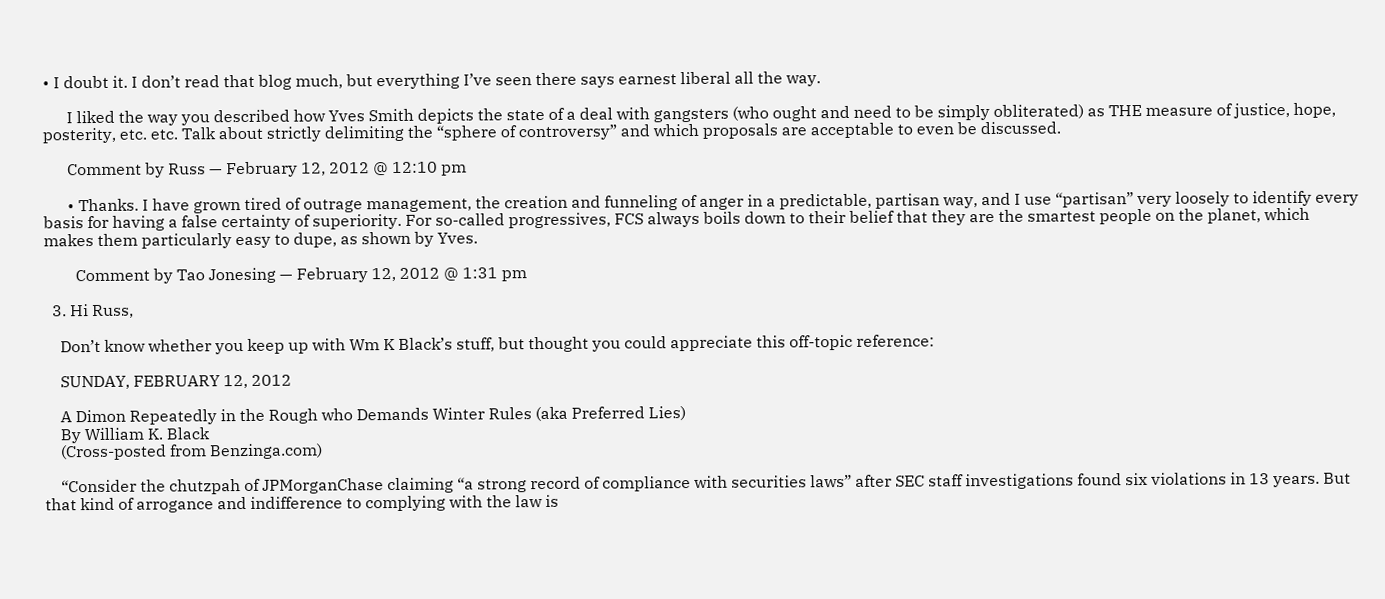• I doubt it. I don’t read that blog much, but everything I’ve seen there says earnest liberal all the way.

      I liked the way you described how Yves Smith depicts the state of a deal with gangsters (who ought and need to be simply obliterated) as THE measure of justice, hope, posterity, etc. etc. Talk about strictly delimiting the “sphere of controversy” and which proposals are acceptable to even be discussed.

      Comment by Russ — February 12, 2012 @ 12:10 pm

      • Thanks. I have grown tired of outrage management, the creation and funneling of anger in a predictable, partisan way, and I use “partisan” very loosely to identify every basis for having a false certainty of superiority. For so-called progressives, FCS always boils down to their belief that they are the smartest people on the planet, which makes them particularly easy to dupe, as shown by Yves.

        Comment by Tao Jonesing — February 12, 2012 @ 1:31 pm

  3. Hi Russ,

    Don’t know whether you keep up with Wm K Black’s stuff, but thought you could appreciate this off-topic reference:

    SUNDAY, FEBRUARY 12, 2012

    A Dimon Repeatedly in the Rough who Demands Winter Rules (aka Preferred Lies)
    By William K. Black
    (Cross-posted from Benzinga.com)

    “Consider the chutzpah of JPMorganChase claiming “a strong record of compliance with securities laws” after SEC staff investigations found six violations in 13 years. But that kind of arrogance and indifference to complying with the law is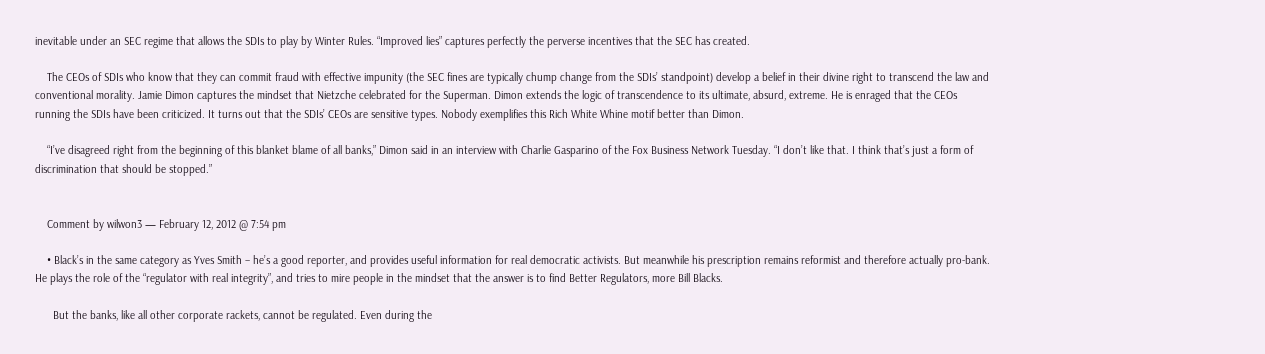inevitable under an SEC regime that allows the SDIs to play by Winter Rules. “Improved lies” captures perfectly the perverse incentives that the SEC has created.

    The CEOs of SDIs who know that they can commit fraud with effective impunity (the SEC fines are typically chump change from the SDIs’ standpoint) develop a belief in their divine right to transcend the law and conventional morality. Jamie Dimon captures the mindset that Nietzche celebrated for the Superman. Dimon extends the logic of transcendence to its ultimate, absurd, extreme. He is enraged that the CEOs running the SDIs have been criticized. It turns out that the SDIs’ CEOs are sensitive types. Nobody exemplifies this Rich White Whine motif better than Dimon.

    “I’ve disagreed right from the beginning of this blanket blame of all banks,” Dimon said in an interview with Charlie Gasparino of the Fox Business Network Tuesday. “I don’t like that. I think that’s just a form of discrimination that should be stopped.”


    Comment by wilwon3 — February 12, 2012 @ 7:54 pm

    • Black’s in the same category as Yves Smith – he’s a good reporter, and provides useful information for real democratic activists. But meanwhile his prescription remains reformist and therefore actually pro-bank. He plays the role of the “regulator with real integrity”, and tries to mire people in the mindset that the answer is to find Better Regulators, more Bill Blacks.

      But the banks, like all other corporate rackets, cannot be regulated. Even during the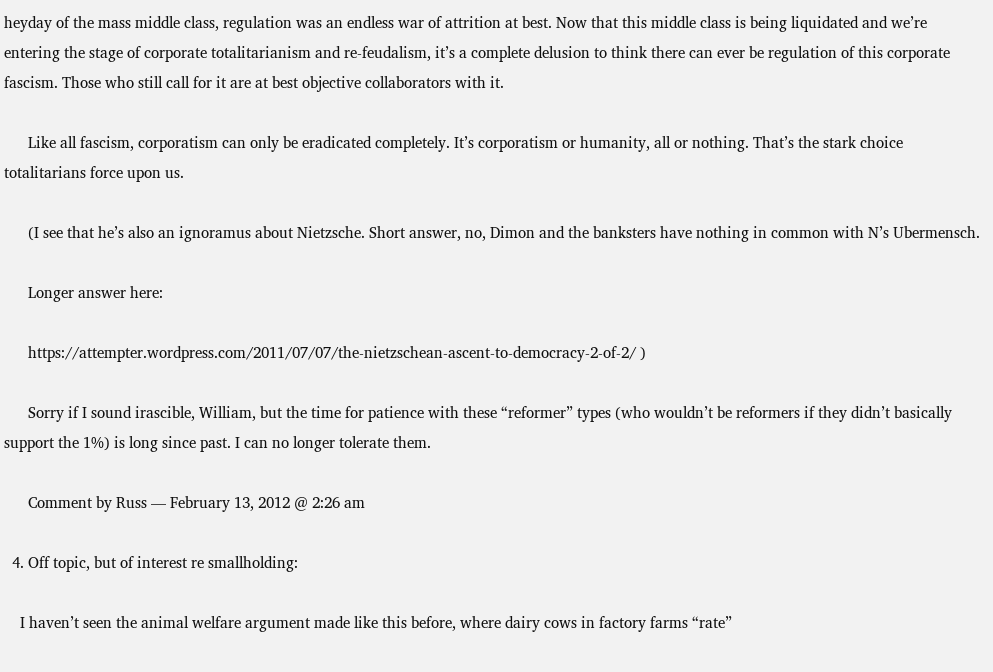heyday of the mass middle class, regulation was an endless war of attrition at best. Now that this middle class is being liquidated and we’re entering the stage of corporate totalitarianism and re-feudalism, it’s a complete delusion to think there can ever be regulation of this corporate fascism. Those who still call for it are at best objective collaborators with it.

      Like all fascism, corporatism can only be eradicated completely. It’s corporatism or humanity, all or nothing. That’s the stark choice totalitarians force upon us.

      (I see that he’s also an ignoramus about Nietzsche. Short answer, no, Dimon and the banksters have nothing in common with N’s Ubermensch.

      Longer answer here:

      https://attempter.wordpress.com/2011/07/07/the-nietzschean-ascent-to-democracy-2-of-2/ )

      Sorry if I sound irascible, William, but the time for patience with these “reformer” types (who wouldn’t be reformers if they didn’t basically support the 1%) is long since past. I can no longer tolerate them.

      Comment by Russ — February 13, 2012 @ 2:26 am

  4. Off topic, but of interest re smallholding:

    I haven’t seen the animal welfare argument made like this before, where dairy cows in factory farms “rate”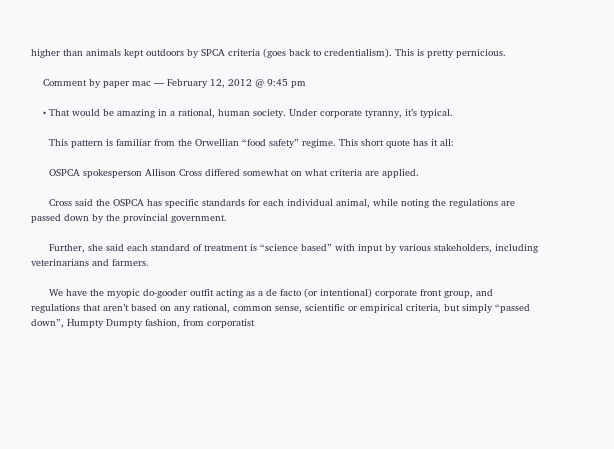higher than animals kept outdoors by SPCA criteria (goes back to credentialism). This is pretty pernicious.

    Comment by paper mac — February 12, 2012 @ 9:45 pm

    • That would be amazing in a rational, human society. Under corporate tyranny, it’s typical.

      This pattern is familiar from the Orwellian “food safety” regime. This short quote has it all:

      OSPCA spokesperson Allison Cross differed somewhat on what criteria are applied.

      Cross said the OSPCA has specific standards for each individual animal, while noting the regulations are passed down by the provincial government.

      Further, she said each standard of treatment is “science based” with input by various stakeholders, including veterinarians and farmers.

      We have the myopic do-gooder outfit acting as a de facto (or intentional) corporate front group, and regulations that aren’t based on any rational, common sense, scientific or empirical criteria, but simply “passed down”, Humpty Dumpty fashion, from corporatist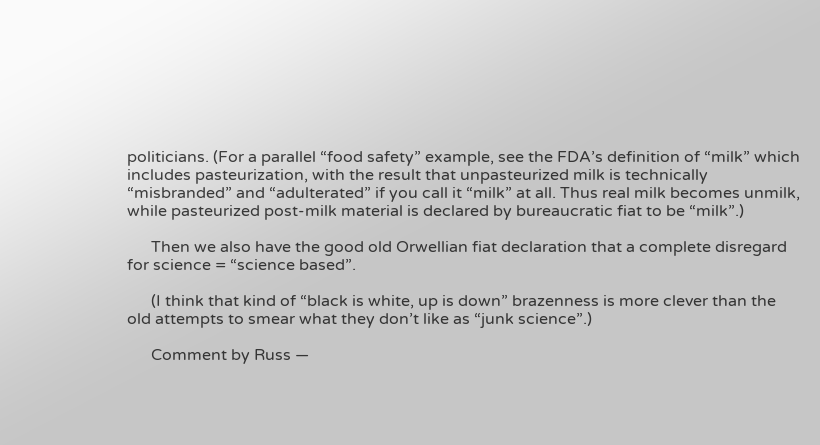politicians. (For a parallel “food safety” example, see the FDA’s definition of “milk” which includes pasteurization, with the result that unpasteurized milk is technically “misbranded” and “adulterated” if you call it “milk” at all. Thus real milk becomes unmilk, while pasteurized post-milk material is declared by bureaucratic fiat to be “milk”.)

      Then we also have the good old Orwellian fiat declaration that a complete disregard for science = “science based”.

      (I think that kind of “black is white, up is down” brazenness is more clever than the old attempts to smear what they don’t like as “junk science”.)

      Comment by Russ —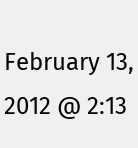February 13, 2012 @ 2:13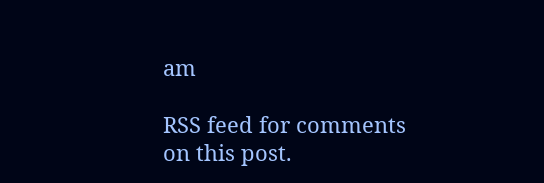am

RSS feed for comments on this post.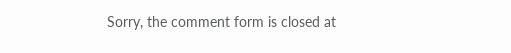Sorry, the comment form is closed at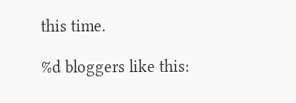this time.

%d bloggers like this: